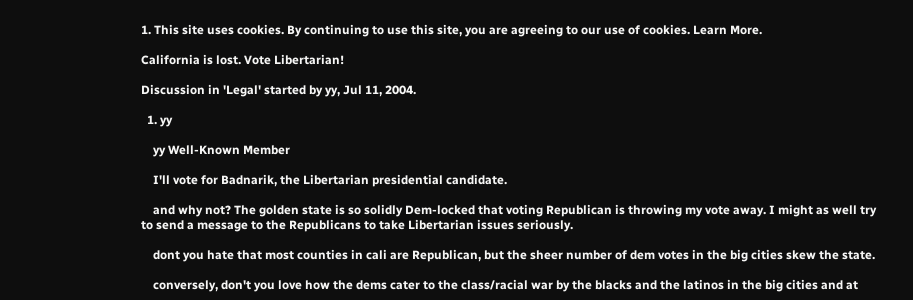1. This site uses cookies. By continuing to use this site, you are agreeing to our use of cookies. Learn More.

California is lost. Vote Libertarian!

Discussion in 'Legal' started by yy, Jul 11, 2004.

  1. yy

    yy Well-Known Member

    I'll vote for Badnarik, the Libertarian presidential candidate.

    and why not? The golden state is so solidly Dem-locked that voting Republican is throwing my vote away. I might as well try to send a message to the Republicans to take Libertarian issues seriously.

    dont you hate that most counties in cali are Republican, but the sheer number of dem votes in the big cities skew the state.

    conversely, don't you love how the dems cater to the class/racial war by the blacks and the latinos in the big cities and at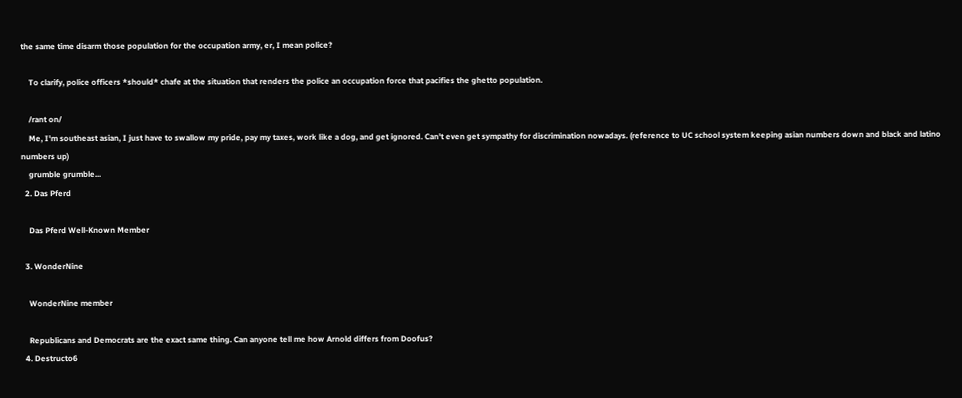the same time disarm those population for the occupation army, er, I mean police?

    To clarify, police officers *should* chafe at the situation that renders the police an occupation force that pacifies the ghetto population.

    /rant on/
    Me, I'm southeast asian, I just have to swallow my pride, pay my taxes, work like a dog, and get ignored. Can't even get sympathy for discrimination nowadays. (reference to UC school system keeping asian numbers down and black and latino numbers up)
    grumble grumble...
  2. Das Pferd

    Das Pferd Well-Known Member

  3. WonderNine

    WonderNine member

    Republicans and Democrats are the exact same thing. Can anyone tell me how Arnold differs from Doofus?
  4. Destructo6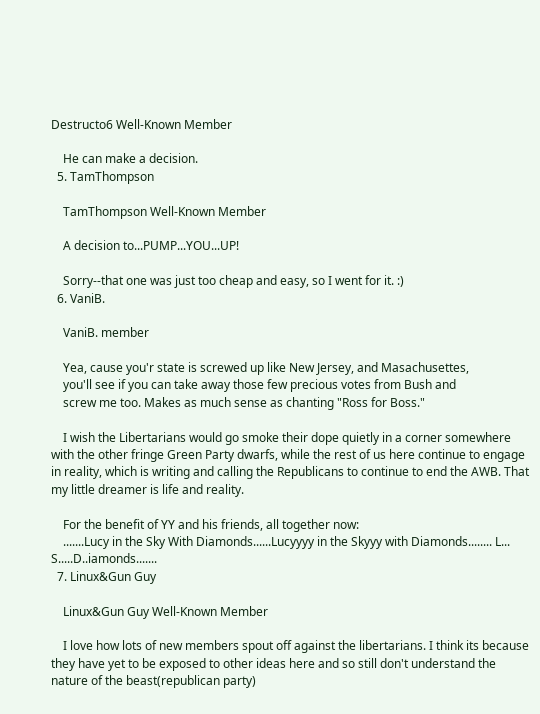Destructo6 Well-Known Member

    He can make a decision.
  5. TamThompson

    TamThompson Well-Known Member

    A decision to...PUMP...YOU...UP!

    Sorry--that one was just too cheap and easy, so I went for it. :)
  6. VaniB.

    VaniB. member

    Yea, cause you'r state is screwed up like New Jersey, and Masachusettes,
    you'll see if you can take away those few precious votes from Bush and
    screw me too. Makes as much sense as chanting "Ross for Boss."

    I wish the Libertarians would go smoke their dope quietly in a corner somewhere with the other fringe Green Party dwarfs, while the rest of us here continue to engage in reality, which is writing and calling the Republicans to continue to end the AWB. That my little dreamer is life and reality.

    For the benefit of YY and his friends, all together now:
    .......Lucy in the Sky With Diamonds......Lucyyyy in the Skyyy with Diamonds........ L... S.....D..iamonds.......
  7. Linux&Gun Guy

    Linux&Gun Guy Well-Known Member

    I love how lots of new members spout off against the libertarians. I think its because they have yet to be exposed to other ideas here and so still don't understand the nature of the beast(republican party)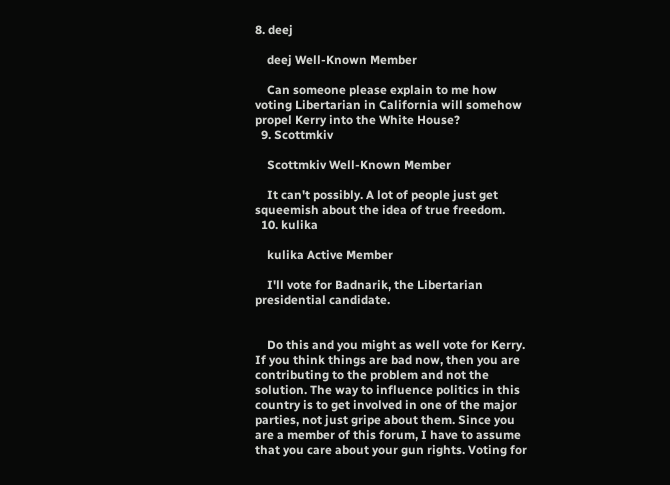8. deej

    deej Well-Known Member

    Can someone please explain to me how voting Libertarian in California will somehow propel Kerry into the White House?
  9. Scottmkiv

    Scottmkiv Well-Known Member

    It can't possibly. A lot of people just get squeemish about the idea of true freedom.
  10. kulika

    kulika Active Member

    I'll vote for Badnarik, the Libertarian presidential candidate.


    Do this and you might as well vote for Kerry. If you think things are bad now, then you are contributing to the problem and not the solution. The way to influence politics in this country is to get involved in one of the major parties, not just gripe about them. Since you are a member of this forum, I have to assume that you care about your gun rights. Voting for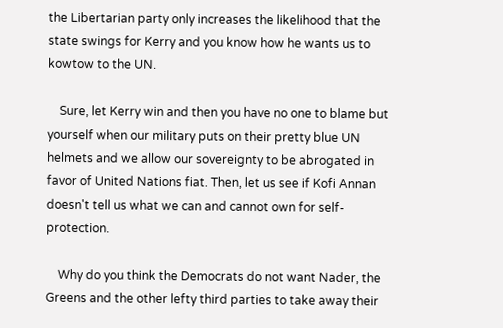the Libertarian party only increases the likelihood that the state swings for Kerry and you know how he wants us to kowtow to the UN.

    Sure, let Kerry win and then you have no one to blame but yourself when our military puts on their pretty blue UN helmets and we allow our sovereignty to be abrogated in favor of United Nations fiat. Then, let us see if Kofi Annan doesn't tell us what we can and cannot own for self-protection.

    Why do you think the Democrats do not want Nader, the Greens and the other lefty third parties to take away their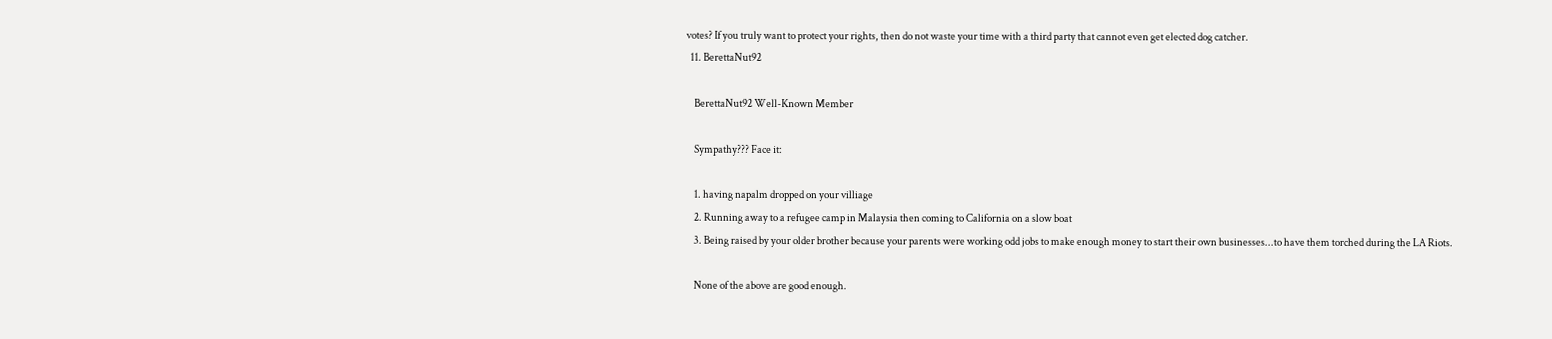votes? If you truly want to protect your rights, then do not waste your time with a third party that cannot even get elected dog catcher.
  11. BerettaNut92

    BerettaNut92 Well-Known Member

    Sympathy??? Face it:

    1. having napalm dropped on your villiage
    2. Running away to a refugee camp in Malaysia then coming to California on a slow boat
    3. Being raised by your older brother because your parents were working odd jobs to make enough money to start their own businesses...to have them torched during the LA Riots.

    None of the above are good enough.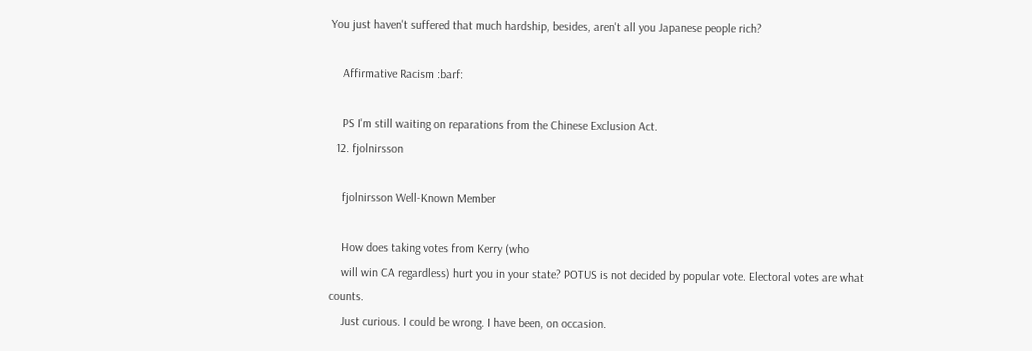You just haven't suffered that much hardship, besides, aren't all you Japanese people rich?

    Affirmative Racism :barf:

    PS I'm still waiting on reparations from the Chinese Exclusion Act.
  12. fjolnirsson

    fjolnirsson Well-Known Member

    How does taking votes from Kerry (who
    will win CA regardless) hurt you in your state? POTUS is not decided by popular vote. Electoral votes are what counts.
    Just curious. I could be wrong. I have been, on occasion.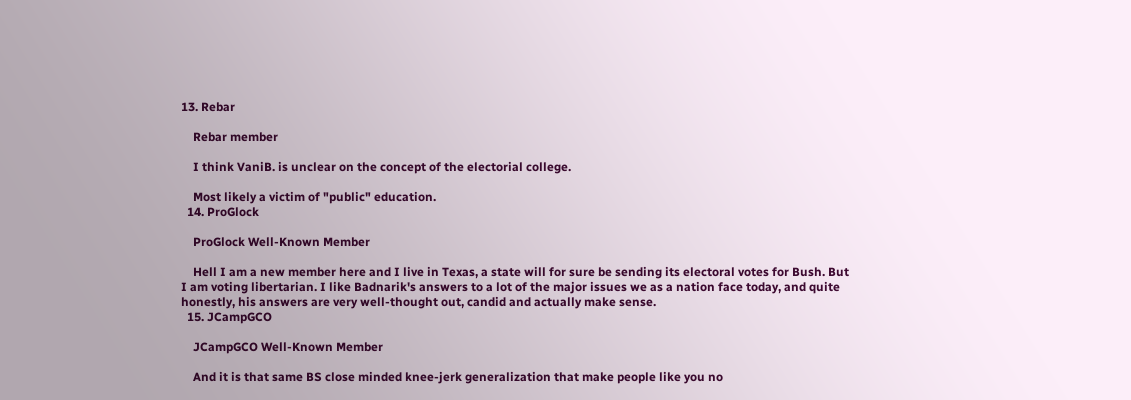13. Rebar

    Rebar member

    I think VaniB. is unclear on the concept of the electorial college.

    Most likely a victim of "public" education.
  14. ProGlock

    ProGlock Well-Known Member

    Hell I am a new member here and I live in Texas, a state will for sure be sending its electoral votes for Bush. But I am voting libertarian. I like Badnarik's answers to a lot of the major issues we as a nation face today, and quite honestly, his answers are very well-thought out, candid and actually make sense.
  15. JCampGCO

    JCampGCO Well-Known Member

    And it is that same BS close minded knee-jerk generalization that make people like you no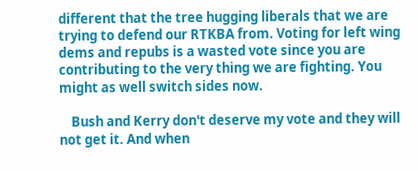different that the tree hugging liberals that we are trying to defend our RTKBA from. Voting for left wing dems and repubs is a wasted vote since you are contributing to the very thing we are fighting. You might as well switch sides now.

    Bush and Kerry don't deserve my vote and they will not get it. And when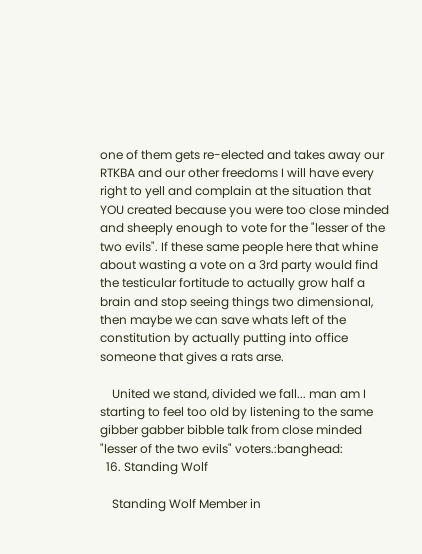one of them gets re-elected and takes away our RTKBA and our other freedoms I will have every right to yell and complain at the situation that YOU created because you were too close minded and sheeply enough to vote for the "lesser of the two evils". If these same people here that whine about wasting a vote on a 3rd party would find the testicular fortitude to actually grow half a brain and stop seeing things two dimensional, then maybe we can save whats left of the constitution by actually putting into office someone that gives a rats arse.

    United we stand, divided we fall... man am I starting to feel too old by listening to the same gibber gabber bibble talk from close minded "lesser of the two evils" voters.:banghead:
  16. Standing Wolf

    Standing Wolf Member in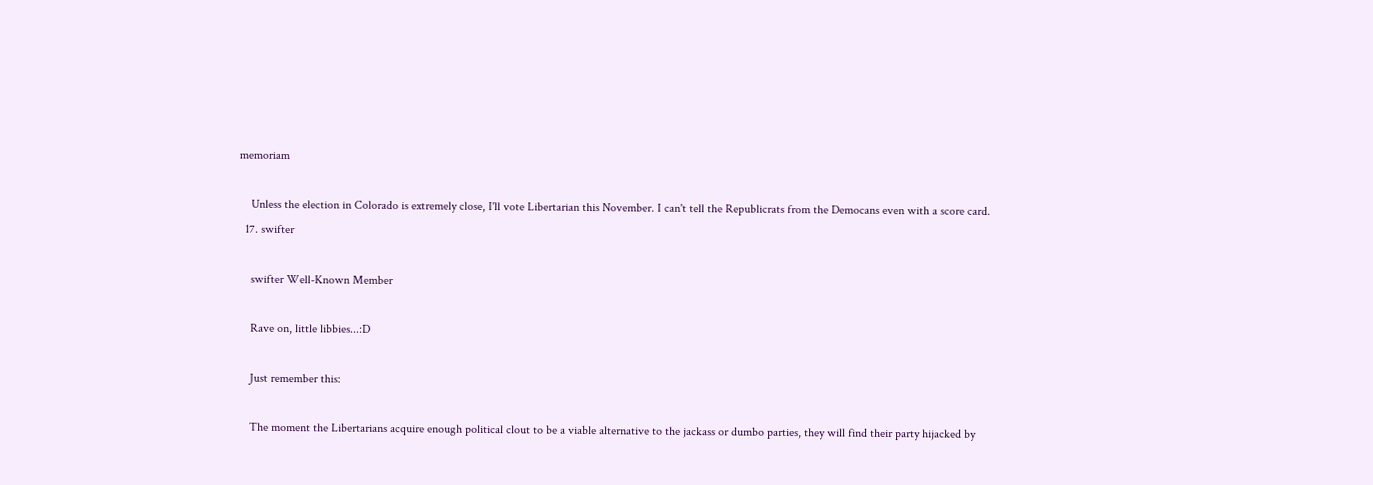memoriam

    Unless the election in Colorado is extremely close, I'll vote Libertarian this November. I can't tell the Republicrats from the Democans even with a score card.
  17. swifter

    swifter Well-Known Member

    Rave on, little libbies...:D

    Just remember this:

    The moment the Libertarians acquire enough political clout to be a viable alternative to the jackass or dumbo parties, they will find their party hijacked by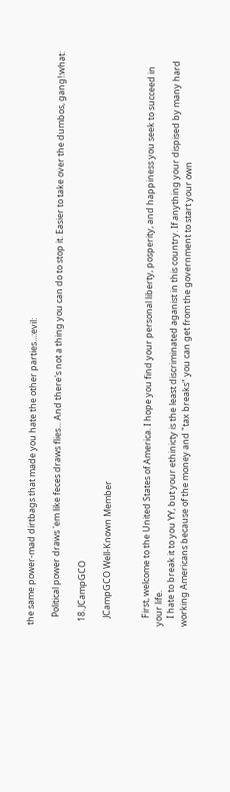the same power-mad dirtbags that made you hate the other parties...:evil:

    Political power draws 'em like feces draws flies... And there's not a thing you can do to stop it. Easier to take over the dumbos, gang!:what:

  18. JCampGCO

    JCampGCO Well-Known Member


    First, welcome to the United States of America. I hope you find your personal liberty, posperity, and happiness you seek to succeed in your life.
    I hate to break it to you YY, but your ethinicty is the least discriminated aganist in this country. If anything your dispised by many hard working Americans because of the money and "tax breaks" you can get from the government to start your own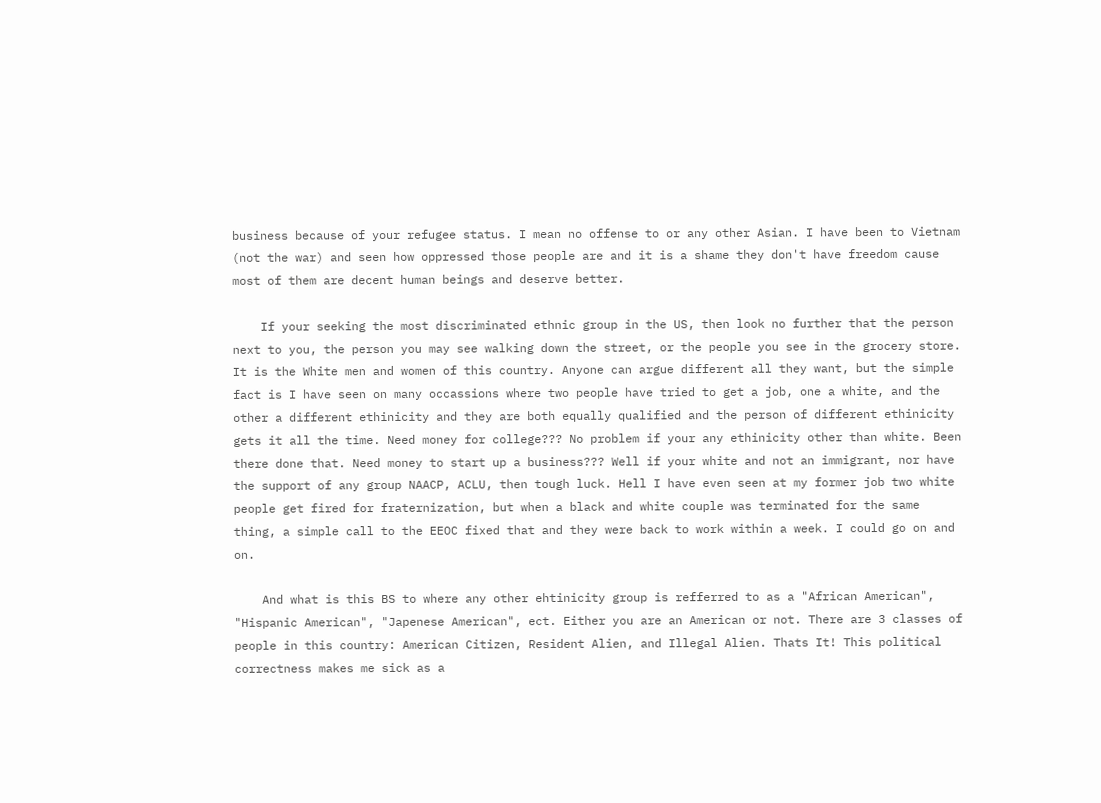business because of your refugee status. I mean no offense to or any other Asian. I have been to Vietnam (not the war) and seen how oppressed those people are and it is a shame they don't have freedom cause most of them are decent human beings and deserve better.

    If your seeking the most discriminated ethnic group in the US, then look no further that the person next to you, the person you may see walking down the street, or the people you see in the grocery store. It is the White men and women of this country. Anyone can argue different all they want, but the simple fact is I have seen on many occassions where two people have tried to get a job, one a white, and the other a different ethinicity and they are both equally qualified and the person of different ethinicity gets it all the time. Need money for college??? No problem if your any ethinicity other than white. Been there done that. Need money to start up a business??? Well if your white and not an immigrant, nor have the support of any group NAACP, ACLU, then tough luck. Hell I have even seen at my former job two white people get fired for fraternization, but when a black and white couple was terminated for the same thing, a simple call to the EEOC fixed that and they were back to work within a week. I could go on and on.

    And what is this BS to where any other ehtinicity group is refferred to as a "African American", "Hispanic American", "Japenese American", ect. Either you are an American or not. There are 3 classes of people in this country: American Citizen, Resident Alien, and Illegal Alien. Thats It! This political correctness makes me sick as a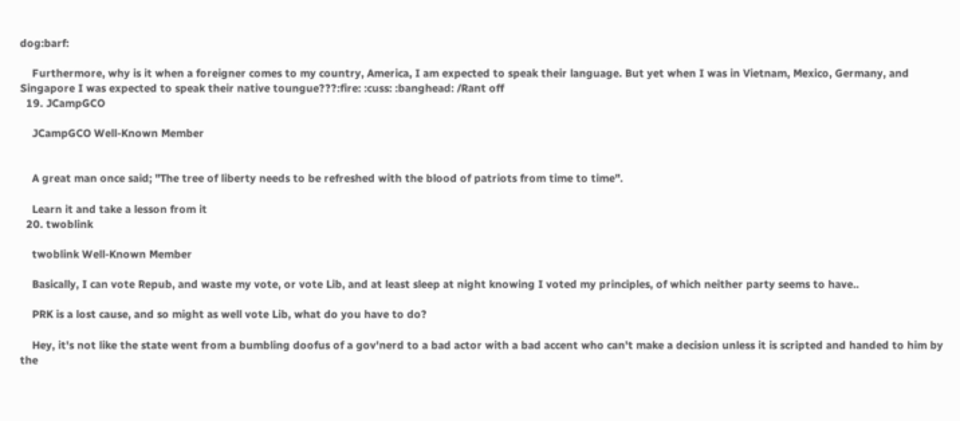dog:barf:

    Furthermore, why is it when a foreigner comes to my country, America, I am expected to speak their language. But yet when I was in Vietnam, Mexico, Germany, and Singapore I was expected to speak their native toungue???:fire: :cuss: :banghead: /Rant off
  19. JCampGCO

    JCampGCO Well-Known Member


    A great man once said; "The tree of liberty needs to be refreshed with the blood of patriots from time to time".

    Learn it and take a lesson from it
  20. twoblink

    twoblink Well-Known Member

    Basically, I can vote Repub, and waste my vote, or vote Lib, and at least sleep at night knowing I voted my principles, of which neither party seems to have..

    PRK is a lost cause, and so might as well vote Lib, what do you have to do?

    Hey, it's not like the state went from a bumbling doofus of a gov'nerd to a bad actor with a bad accent who can't make a decision unless it is scripted and handed to him by the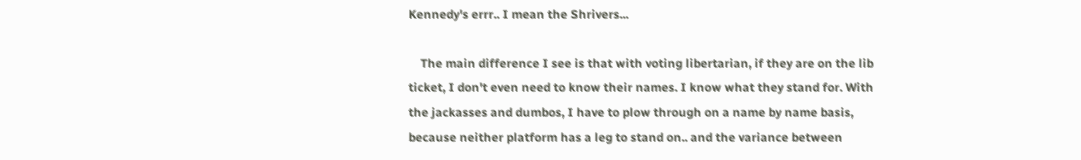Kennedy's errr.. I mean the Shrivers...

    The main difference I see is that with voting libertarian, if they are on the lib ticket, I don't even need to know their names. I know what they stand for. With the jackasses and dumbos, I have to plow through on a name by name basis, because neither platform has a leg to stand on.. and the variance between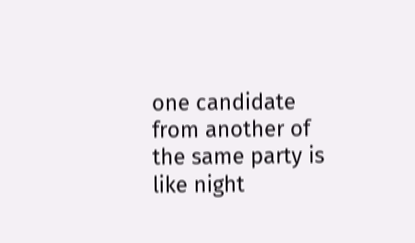one candidate from another of the same party is like night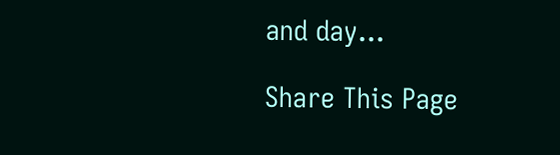and day...

Share This Page